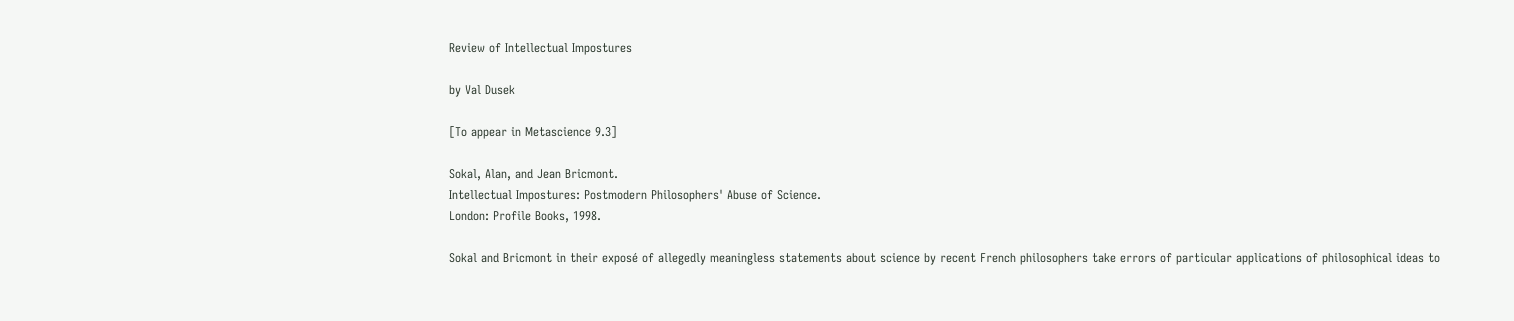Review of Intellectual Impostures

by Val Dusek

[To appear in Metascience 9.3]

Sokal, Alan, and Jean Bricmont.
Intellectual Impostures: Postmodern Philosophers' Abuse of Science.
London: Profile Books, 1998.

Sokal and Bricmont in their exposé of allegedly meaningless statements about science by recent French philosophers take errors of particular applications of philosophical ideas to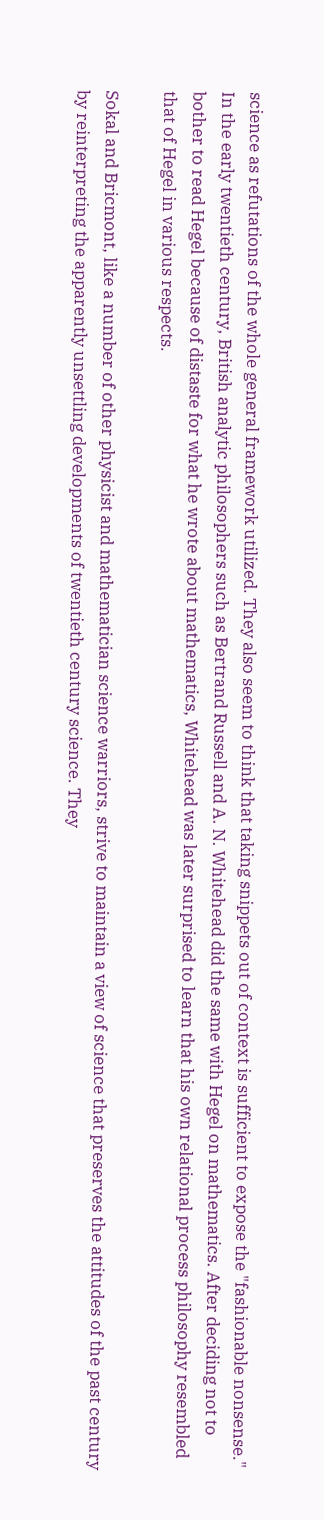science as refutations of the whole general framework utilized. They also seem to think that taking snippets out of context is sufficient to expose the "fashionable nonsense." In the early twentieth century, British analytic philosophers such as Bertrand Russell and A. N. Whitehead did the same with Hegel on mathematics. After deciding not to bother to read Hegel because of distaste for what he wrote about mathematics, Whitehead was later surprised to learn that his own relational process philosophy resembled that of Hegel in various respects.

Sokal and Bricmont, like a number of other physicist and mathematician science warriors, strive to maintain a view of science that preserves the attitudes of the past century by reinterpreting the apparently unsettling developments of twentieth century science. They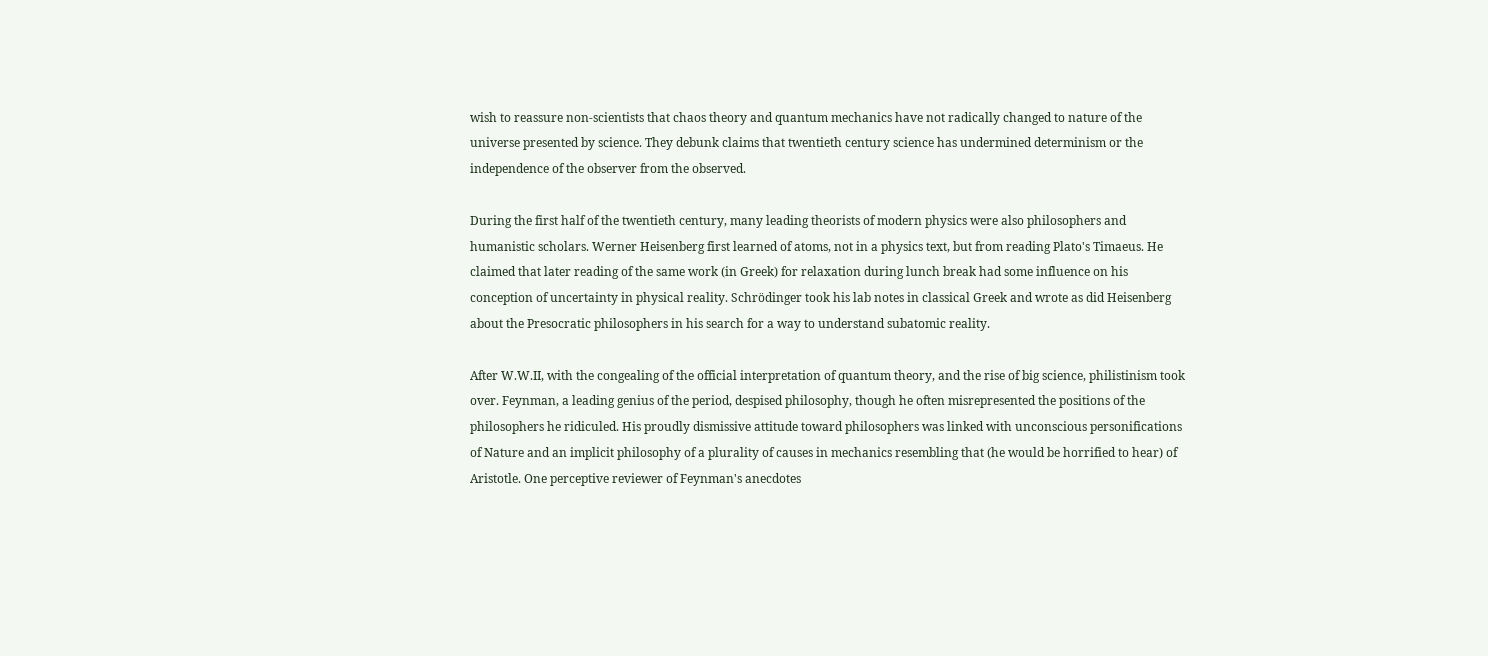wish to reassure non-scientists that chaos theory and quantum mechanics have not radically changed to nature of the universe presented by science. They debunk claims that twentieth century science has undermined determinism or the independence of the observer from the observed.

During the first half of the twentieth century, many leading theorists of modern physics were also philosophers and humanistic scholars. Werner Heisenberg first learned of atoms, not in a physics text, but from reading Plato's Timaeus. He claimed that later reading of the same work (in Greek) for relaxation during lunch break had some influence on his conception of uncertainty in physical reality. Schrödinger took his lab notes in classical Greek and wrote as did Heisenberg about the Presocratic philosophers in his search for a way to understand subatomic reality.

After W.W.II, with the congealing of the official interpretation of quantum theory, and the rise of big science, philistinism took over. Feynman, a leading genius of the period, despised philosophy, though he often misrepresented the positions of the philosophers he ridiculed. His proudly dismissive attitude toward philosophers was linked with unconscious personifications of Nature and an implicit philosophy of a plurality of causes in mechanics resembling that (he would be horrified to hear) of Aristotle. One perceptive reviewer of Feynman's anecdotes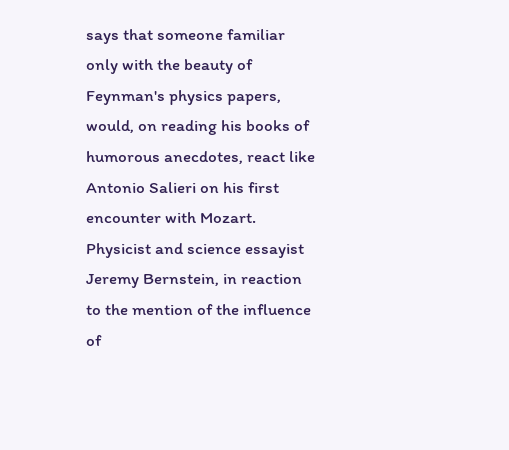says that someone familiar only with the beauty of Feynman's physics papers, would, on reading his books of humorous anecdotes, react like Antonio Salieri on his first encounter with Mozart. Physicist and science essayist Jeremy Bernstein, in reaction to the mention of the influence of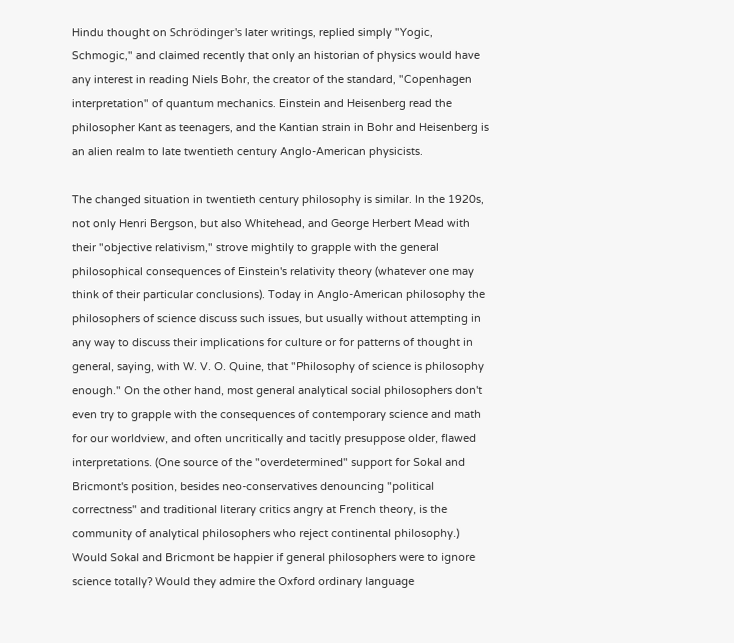Hindu thought on Schrödinger's later writings, replied simply "Yogic, Schmogic," and claimed recently that only an historian of physics would have any interest in reading Niels Bohr, the creator of the standard, "Copenhagen interpretation" of quantum mechanics. Einstein and Heisenberg read the philosopher Kant as teenagers, and the Kantian strain in Bohr and Heisenberg is an alien realm to late twentieth century Anglo-American physicists.

The changed situation in twentieth century philosophy is similar. In the 1920s, not only Henri Bergson, but also Whitehead, and George Herbert Mead with their "objective relativism," strove mightily to grapple with the general philosophical consequences of Einstein's relativity theory (whatever one may think of their particular conclusions). Today in Anglo-American philosophy the philosophers of science discuss such issues, but usually without attempting in any way to discuss their implications for culture or for patterns of thought in general, saying, with W. V. O. Quine, that "Philosophy of science is philosophy enough." On the other hand, most general analytical social philosophers don't even try to grapple with the consequences of contemporary science and math for our worldview, and often uncritically and tacitly presuppose older, flawed interpretations. (One source of the "overdetermined" support for Sokal and Bricmont's position, besides neo-conservatives denouncing "political correctness" and traditional literary critics angry at French theory, is the community of analytical philosophers who reject continental philosophy.) Would Sokal and Bricmont be happier if general philosophers were to ignore science totally? Would they admire the Oxford ordinary language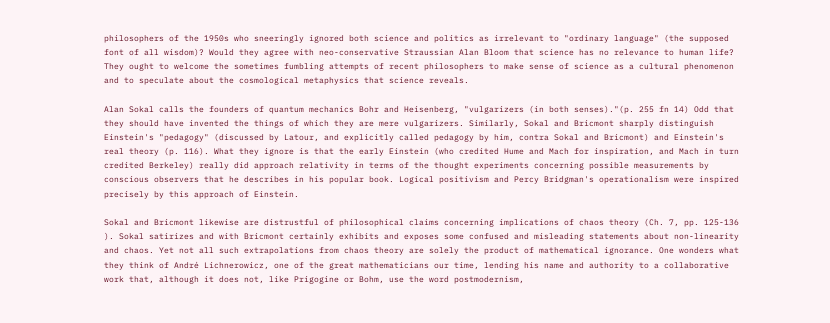philosophers of the 1950s who sneeringly ignored both science and politics as irrelevant to "ordinary language" (the supposed font of all wisdom)? Would they agree with neo-conservative Straussian Alan Bloom that science has no relevance to human life? They ought to welcome the sometimes fumbling attempts of recent philosophers to make sense of science as a cultural phenomenon and to speculate about the cosmological metaphysics that science reveals.

Alan Sokal calls the founders of quantum mechanics Bohr and Heisenberg, "vulgarizers (in both senses)."(p. 255 fn 14) Odd that they should have invented the things of which they are mere vulgarizers. Similarly, Sokal and Bricmont sharply distinguish Einstein's "pedagogy" (discussed by Latour, and explicitly called pedagogy by him, contra Sokal and Bricmont) and Einstein's real theory (p. 116). What they ignore is that the early Einstein (who credited Hume and Mach for inspiration, and Mach in turn credited Berkeley) really did approach relativity in terms of the thought experiments concerning possible measurements by conscious observers that he describes in his popular book. Logical positivism and Percy Bridgman's operationalism were inspired precisely by this approach of Einstein.

Sokal and Bricmont likewise are distrustful of philosophical claims concerning implications of chaos theory (Ch. 7, pp. 125-136 ). Sokal satirizes and with Bricmont certainly exhibits and exposes some confused and misleading statements about non-linearity and chaos. Yet not all such extrapolations from chaos theory are solely the product of mathematical ignorance. One wonders what they think of André Lichnerowicz, one of the great mathematicians our time, lending his name and authority to a collaborative work that, although it does not, like Prigogine or Bohm, use the word postmodernism,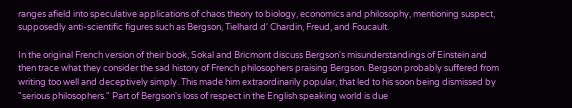ranges afield into speculative applications of chaos theory to biology, economics and philosophy, mentioning suspect, supposedly anti-scientific figures such as Bergson, Tielhard d' Chardin, Freud, and Foucault.

In the original French version of their book, Sokal and Bricmont discuss Bergson's misunderstandings of Einstein and then trace what they consider the sad history of French philosophers praising Bergson. Bergson probably suffered from writing too well and deceptively simply. This made him extraordinarily popular, that led to his soon being dismissed by "serious philosophers." Part of Bergson's loss of respect in the English speaking world is due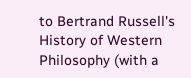to Bertrand Russell's History of Western Philosophy (with a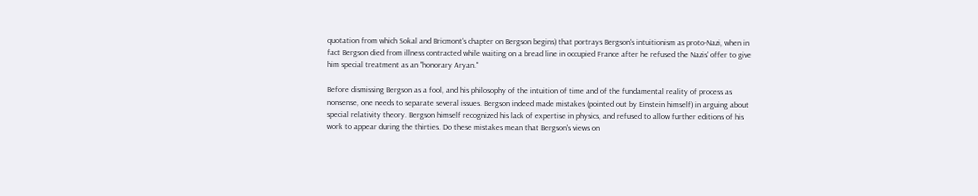quotation from which Sokal and Bricmont's chapter on Bergson begins) that portrays Bergson's intuitionism as proto-Nazi, when in fact Bergson died from illness contracted while waiting on a bread line in occupied France after he refused the Nazis' offer to give him special treatment as an "honorary Aryan."

Before dismissing Bergson as a fool, and his philosophy of the intuition of time and of the fundamental reality of process as nonsense, one needs to separate several issues. Bergson indeed made mistakes (pointed out by Einstein himself) in arguing about special relativity theory. Bergson himself recognized his lack of expertise in physics, and refused to allow further editions of his work to appear during the thirties. Do these mistakes mean that Bergson's views on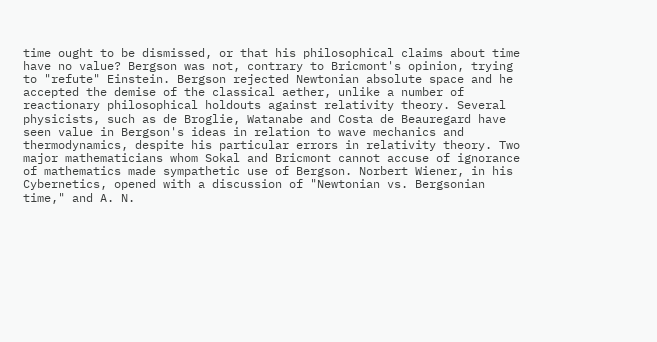time ought to be dismissed, or that his philosophical claims about time have no value? Bergson was not, contrary to Bricmont's opinion, trying to "refute" Einstein. Bergson rejected Newtonian absolute space and he accepted the demise of the classical aether, unlike a number of reactionary philosophical holdouts against relativity theory. Several physicists, such as de Broglie, Watanabe and Costa de Beauregard have seen value in Bergson's ideas in relation to wave mechanics and thermodynamics, despite his particular errors in relativity theory. Two major mathematicians whom Sokal and Bricmont cannot accuse of ignorance of mathematics made sympathetic use of Bergson. Norbert Wiener, in his Cybernetics, opened with a discussion of "Newtonian vs. Bergsonian time," and A. N.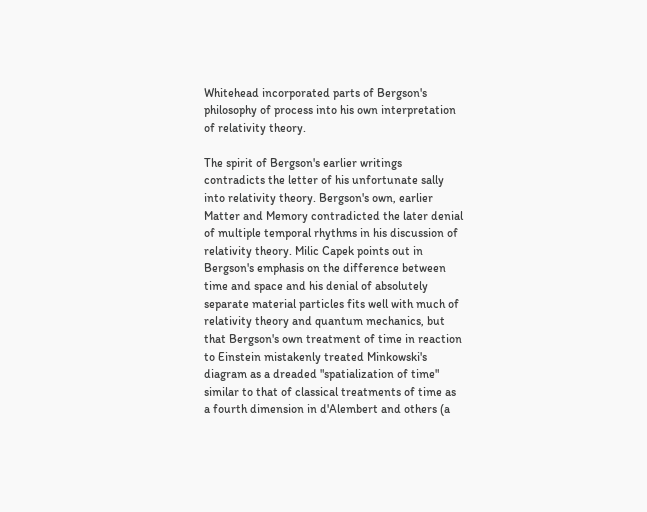Whitehead incorporated parts of Bergson's philosophy of process into his own interpretation of relativity theory.

The spirit of Bergson's earlier writings contradicts the letter of his unfortunate sally into relativity theory. Bergson's own, earlier Matter and Memory contradicted the later denial of multiple temporal rhythms in his discussion of relativity theory. Milic Capek points out in Bergson's emphasis on the difference between time and space and his denial of absolutely separate material particles fits well with much of relativity theory and quantum mechanics, but that Bergson's own treatment of time in reaction to Einstein mistakenly treated Minkowski's diagram as a dreaded "spatialization of time" similar to that of classical treatments of time as a fourth dimension in d'Alembert and others (a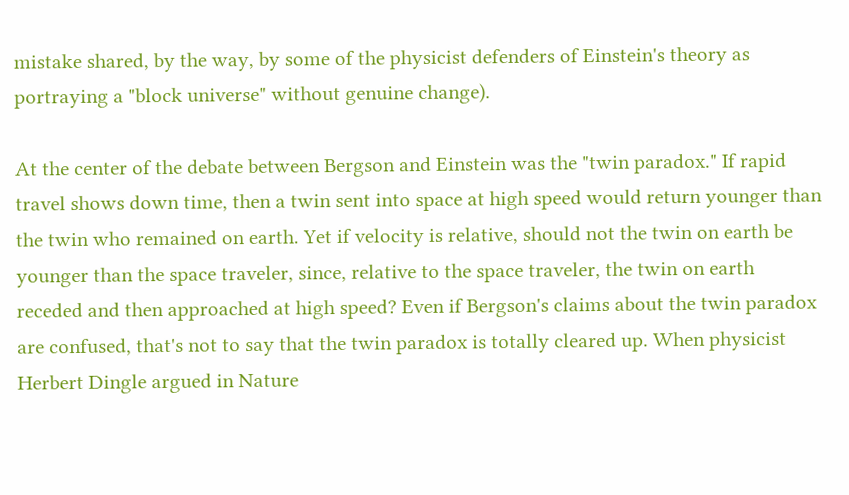mistake shared, by the way, by some of the physicist defenders of Einstein's theory as portraying a "block universe" without genuine change).

At the center of the debate between Bergson and Einstein was the "twin paradox." If rapid travel shows down time, then a twin sent into space at high speed would return younger than the twin who remained on earth. Yet if velocity is relative, should not the twin on earth be younger than the space traveler, since, relative to the space traveler, the twin on earth receded and then approached at high speed? Even if Bergson's claims about the twin paradox are confused, that's not to say that the twin paradox is totally cleared up. When physicist Herbert Dingle argued in Nature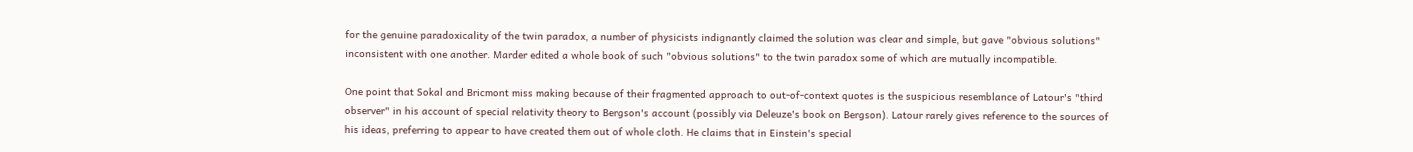for the genuine paradoxicality of the twin paradox, a number of physicists indignantly claimed the solution was clear and simple, but gave "obvious solutions" inconsistent with one another. Marder edited a whole book of such "obvious solutions" to the twin paradox some of which are mutually incompatible.

One point that Sokal and Bricmont miss making because of their fragmented approach to out-of-context quotes is the suspicious resemblance of Latour's "third observer" in his account of special relativity theory to Bergson's account (possibly via Deleuze's book on Bergson). Latour rarely gives reference to the sources of his ideas, preferring to appear to have created them out of whole cloth. He claims that in Einstein's special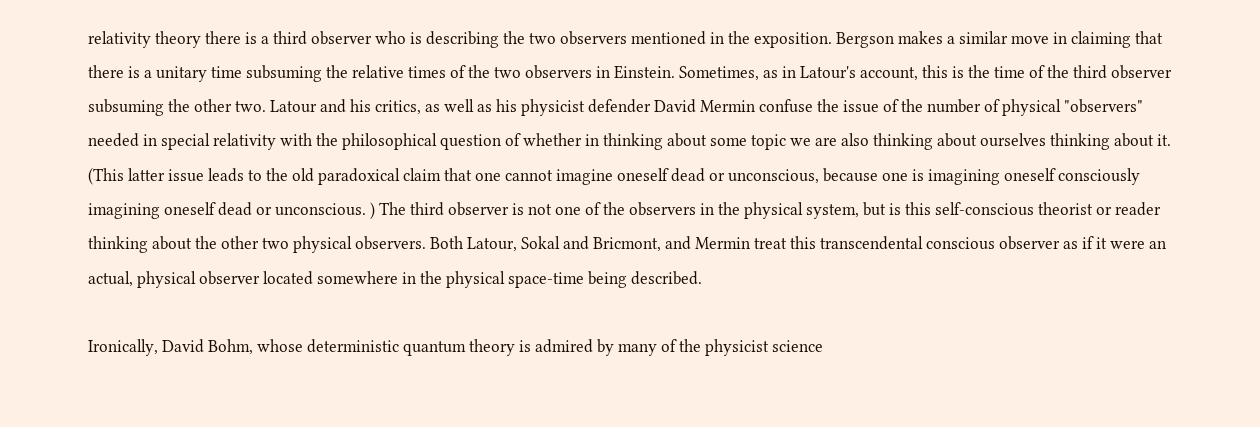relativity theory there is a third observer who is describing the two observers mentioned in the exposition. Bergson makes a similar move in claiming that there is a unitary time subsuming the relative times of the two observers in Einstein. Sometimes, as in Latour's account, this is the time of the third observer subsuming the other two. Latour and his critics, as well as his physicist defender David Mermin confuse the issue of the number of physical "observers" needed in special relativity with the philosophical question of whether in thinking about some topic we are also thinking about ourselves thinking about it. (This latter issue leads to the old paradoxical claim that one cannot imagine oneself dead or unconscious, because one is imagining oneself consciously imagining oneself dead or unconscious. ) The third observer is not one of the observers in the physical system, but is this self-conscious theorist or reader thinking about the other two physical observers. Both Latour, Sokal and Bricmont, and Mermin treat this transcendental conscious observer as if it were an actual, physical observer located somewhere in the physical space-time being described.

Ironically, David Bohm, whose deterministic quantum theory is admired by many of the physicist science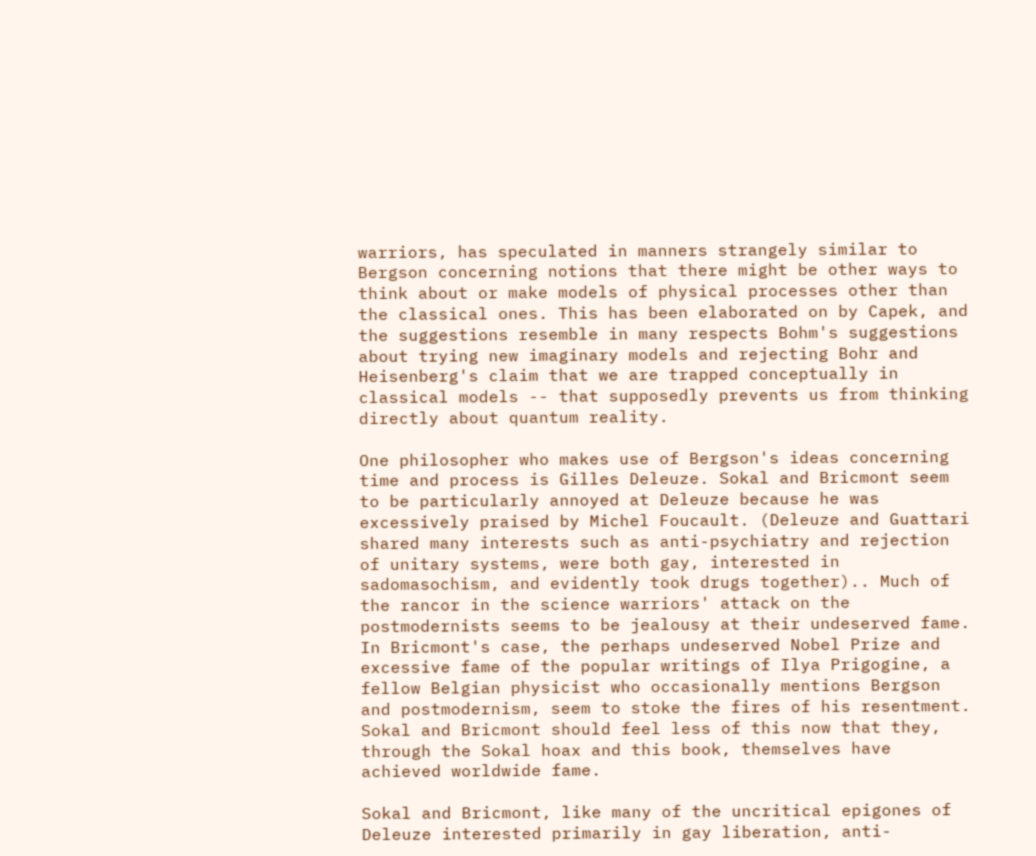warriors, has speculated in manners strangely similar to Bergson concerning notions that there might be other ways to think about or make models of physical processes other than the classical ones. This has been elaborated on by Capek, and the suggestions resemble in many respects Bohm's suggestions about trying new imaginary models and rejecting Bohr and Heisenberg's claim that we are trapped conceptually in classical models -- that supposedly prevents us from thinking directly about quantum reality.

One philosopher who makes use of Bergson's ideas concerning time and process is Gilles Deleuze. Sokal and Bricmont seem to be particularly annoyed at Deleuze because he was excessively praised by Michel Foucault. (Deleuze and Guattari shared many interests such as anti-psychiatry and rejection of unitary systems, were both gay, interested in sadomasochism, and evidently took drugs together).. Much of the rancor in the science warriors' attack on the postmodernists seems to be jealousy at their undeserved fame. In Bricmont's case, the perhaps undeserved Nobel Prize and excessive fame of the popular writings of Ilya Prigogine, a fellow Belgian physicist who occasionally mentions Bergson and postmodernism, seem to stoke the fires of his resentment. Sokal and Bricmont should feel less of this now that they, through the Sokal hoax and this book, themselves have achieved worldwide fame.

Sokal and Bricmont, like many of the uncritical epigones of Deleuze interested primarily in gay liberation, anti-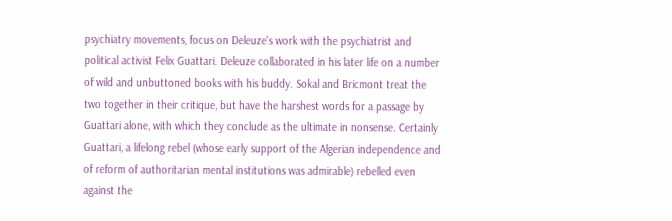psychiatry movements, focus on Deleuze's work with the psychiatrist and political activist Felix Guattari. Deleuze collaborated in his later life on a number of wild and unbuttoned books with his buddy. Sokal and Bricmont treat the two together in their critique, but have the harshest words for a passage by Guattari alone, with which they conclude as the ultimate in nonsense. Certainly Guattari, a lifelong rebel (whose early support of the Algerian independence and of reform of authoritarian mental institutions was admirable) rebelled even against the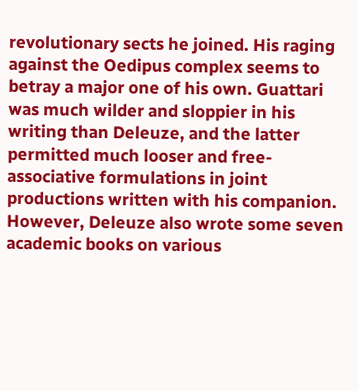revolutionary sects he joined. His raging against the Oedipus complex seems to betray a major one of his own. Guattari was much wilder and sloppier in his writing than Deleuze, and the latter permitted much looser and free-associative formulations in joint productions written with his companion. However, Deleuze also wrote some seven academic books on various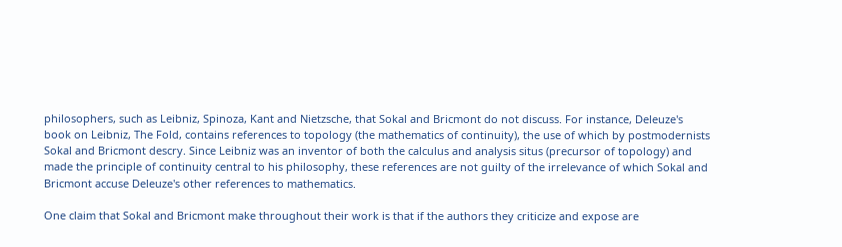philosophers, such as Leibniz, Spinoza, Kant and Nietzsche, that Sokal and Bricmont do not discuss. For instance, Deleuze's book on Leibniz, The Fold, contains references to topology (the mathematics of continuity), the use of which by postmodernists Sokal and Bricmont descry. Since Leibniz was an inventor of both the calculus and analysis situs (precursor of topology) and made the principle of continuity central to his philosophy, these references are not guilty of the irrelevance of which Sokal and Bricmont accuse Deleuze's other references to mathematics.

One claim that Sokal and Bricmont make throughout their work is that if the authors they criticize and expose are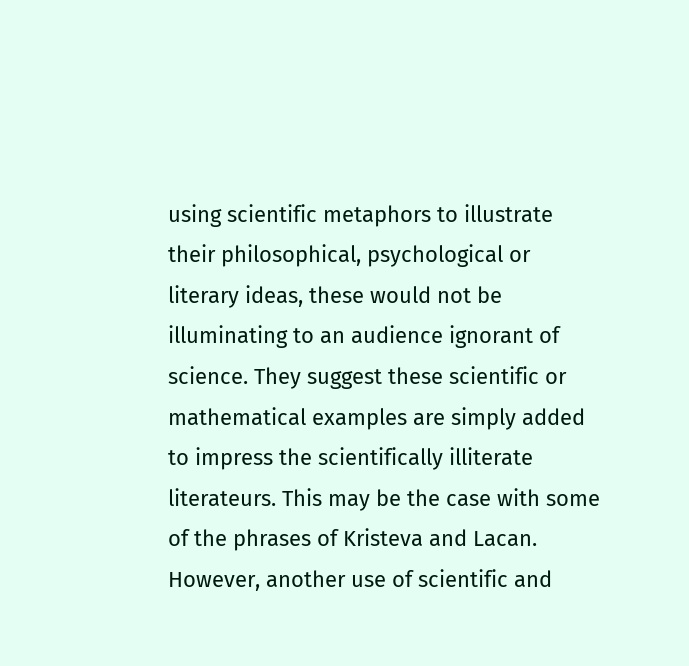using scientific metaphors to illustrate their philosophical, psychological or literary ideas, these would not be illuminating to an audience ignorant of science. They suggest these scientific or mathematical examples are simply added to impress the scientifically illiterate literateurs. This may be the case with some of the phrases of Kristeva and Lacan. However, another use of scientific and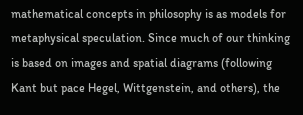mathematical concepts in philosophy is as models for metaphysical speculation. Since much of our thinking is based on images and spatial diagrams (following Kant but pace Hegel, Wittgenstein, and others), the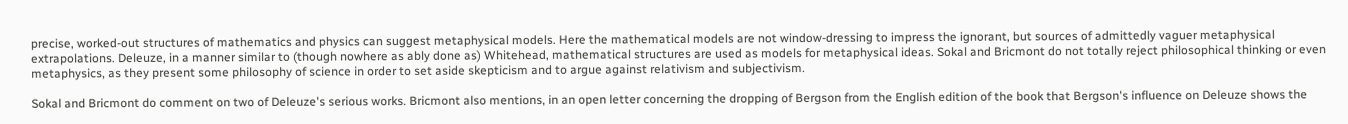precise, worked-out structures of mathematics and physics can suggest metaphysical models. Here the mathematical models are not window-dressing to impress the ignorant, but sources of admittedly vaguer metaphysical extrapolations. Deleuze, in a manner similar to (though nowhere as ably done as) Whitehead, mathematical structures are used as models for metaphysical ideas. Sokal and Bricmont do not totally reject philosophical thinking or even metaphysics, as they present some philosophy of science in order to set aside skepticism and to argue against relativism and subjectivism.

Sokal and Bricmont do comment on two of Deleuze's serious works. Bricmont also mentions, in an open letter concerning the dropping of Bergson from the English edition of the book that Bergson's influence on Deleuze shows the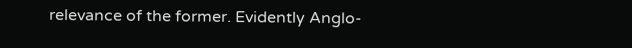relevance of the former. Evidently Anglo-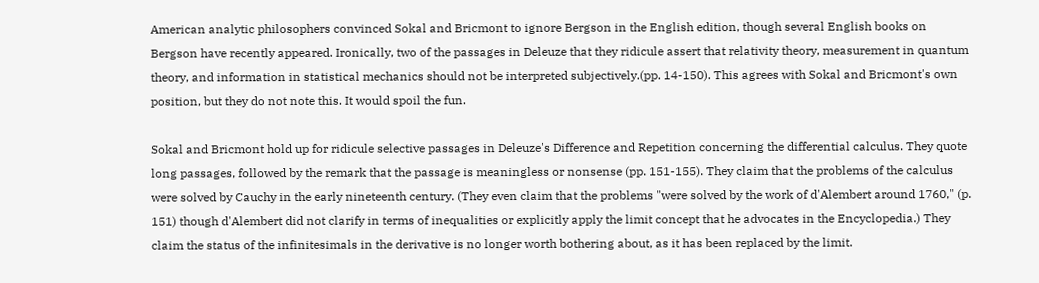American analytic philosophers convinced Sokal and Bricmont to ignore Bergson in the English edition, though several English books on Bergson have recently appeared. Ironically, two of the passages in Deleuze that they ridicule assert that relativity theory, measurement in quantum theory, and information in statistical mechanics should not be interpreted subjectively.(pp. 14-150). This agrees with Sokal and Bricmont's own position, but they do not note this. It would spoil the fun.

Sokal and Bricmont hold up for ridicule selective passages in Deleuze's Difference and Repetition concerning the differential calculus. They quote long passages, followed by the remark that the passage is meaningless or nonsense (pp. 151-155). They claim that the problems of the calculus were solved by Cauchy in the early nineteenth century. (They even claim that the problems "were solved by the work of d'Alembert around 1760," (p. 151) though d'Alembert did not clarify in terms of inequalities or explicitly apply the limit concept that he advocates in the Encyclopedia.) They claim the status of the infinitesimals in the derivative is no longer worth bothering about, as it has been replaced by the limit.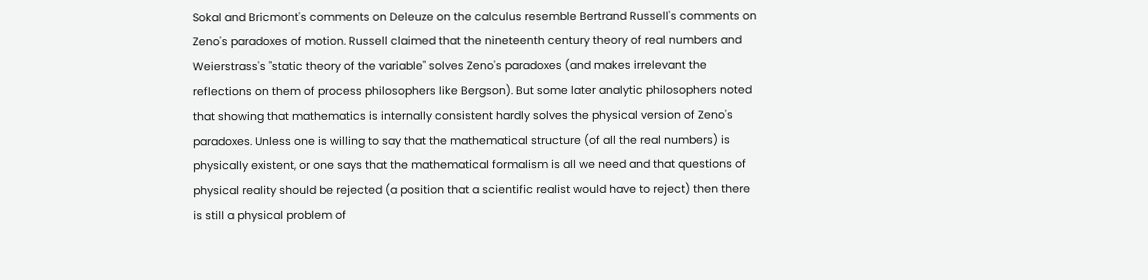Sokal and Bricmont's comments on Deleuze on the calculus resemble Bertrand Russell's comments on Zeno's paradoxes of motion. Russell claimed that the nineteenth century theory of real numbers and Weierstrass's "static theory of the variable" solves Zeno's paradoxes (and makes irrelevant the reflections on them of process philosophers like Bergson). But some later analytic philosophers noted that showing that mathematics is internally consistent hardly solves the physical version of Zeno's paradoxes. Unless one is willing to say that the mathematical structure (of all the real numbers) is physically existent, or one says that the mathematical formalism is all we need and that questions of physical reality should be rejected (a position that a scientific realist would have to reject) then there is still a physical problem of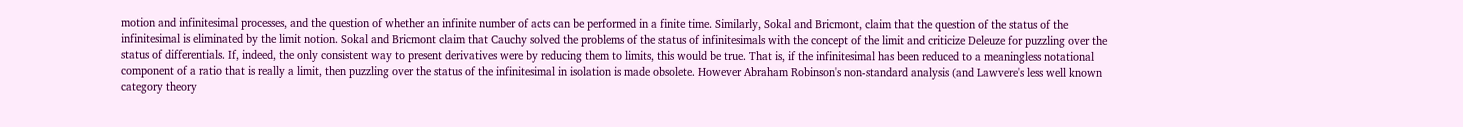motion and infinitesimal processes, and the question of whether an infinite number of acts can be performed in a finite time. Similarly, Sokal and Bricmont, claim that the question of the status of the infinitesimal is eliminated by the limit notion. Sokal and Bricmont claim that Cauchy solved the problems of the status of infinitesimals with the concept of the limit and criticize Deleuze for puzzling over the status of differentials. If, indeed, the only consistent way to present derivatives were by reducing them to limits, this would be true. That is, if the infinitesimal has been reduced to a meaningless notational component of a ratio that is really a limit, then puzzling over the status of the infinitesimal in isolation is made obsolete. However Abraham Robinson's non-standard analysis (and Lawvere's less well known category theory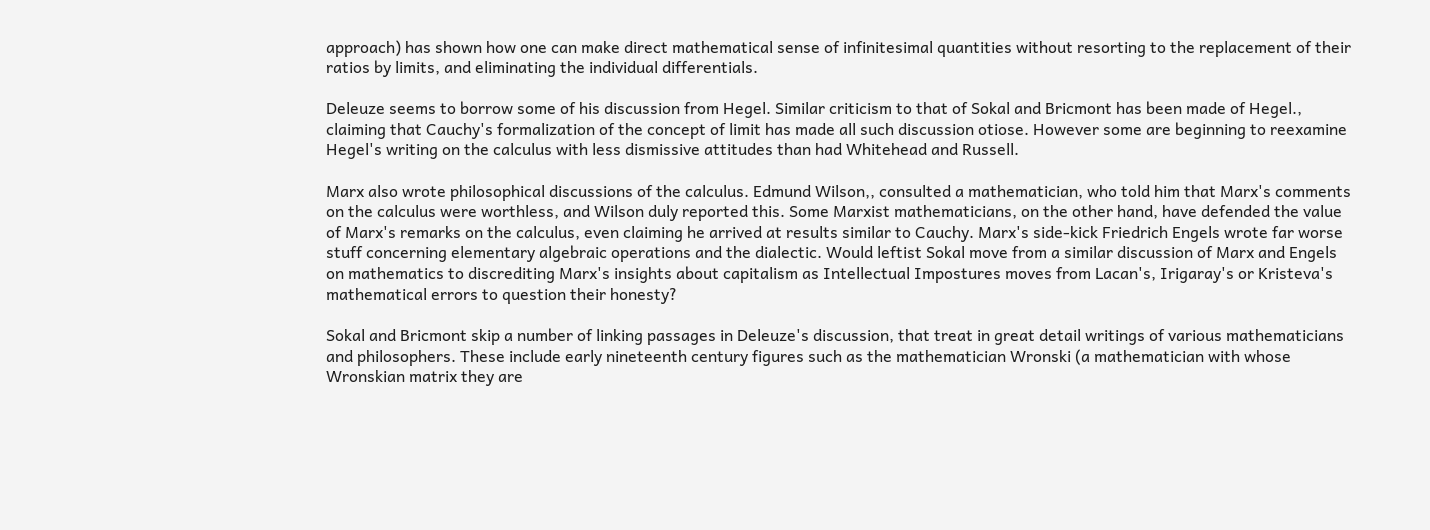approach) has shown how one can make direct mathematical sense of infinitesimal quantities without resorting to the replacement of their ratios by limits, and eliminating the individual differentials.

Deleuze seems to borrow some of his discussion from Hegel. Similar criticism to that of Sokal and Bricmont has been made of Hegel., claiming that Cauchy's formalization of the concept of limit has made all such discussion otiose. However some are beginning to reexamine Hegel's writing on the calculus with less dismissive attitudes than had Whitehead and Russell.

Marx also wrote philosophical discussions of the calculus. Edmund Wilson,, consulted a mathematician, who told him that Marx's comments on the calculus were worthless, and Wilson duly reported this. Some Marxist mathematicians, on the other hand, have defended the value of Marx's remarks on the calculus, even claiming he arrived at results similar to Cauchy. Marx's side-kick Friedrich Engels wrote far worse stuff concerning elementary algebraic operations and the dialectic. Would leftist Sokal move from a similar discussion of Marx and Engels on mathematics to discrediting Marx's insights about capitalism as Intellectual Impostures moves from Lacan's, Irigaray's or Kristeva's mathematical errors to question their honesty?

Sokal and Bricmont skip a number of linking passages in Deleuze's discussion, that treat in great detail writings of various mathematicians and philosophers. These include early nineteenth century figures such as the mathematician Wronski (a mathematician with whose Wronskian matrix they are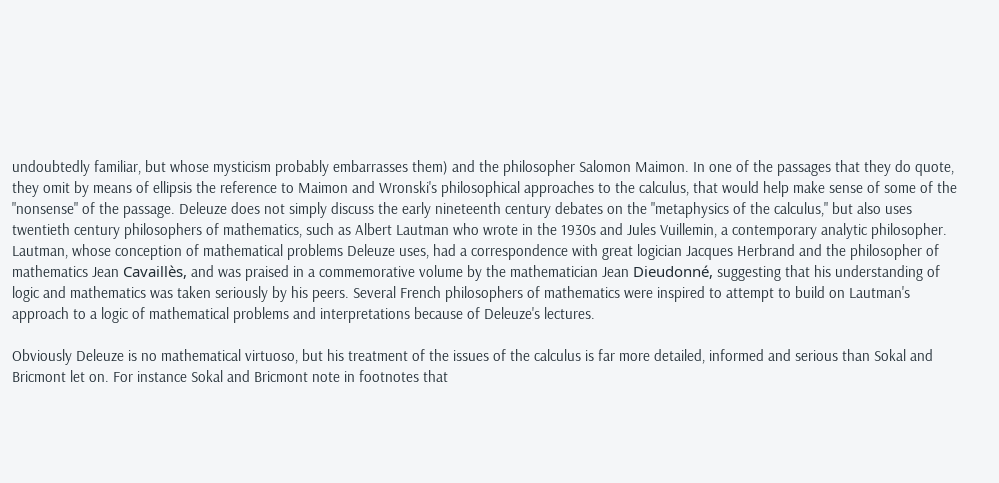undoubtedly familiar, but whose mysticism probably embarrasses them) and the philosopher Salomon Maimon. In one of the passages that they do quote, they omit by means of ellipsis the reference to Maimon and Wronski's philosophical approaches to the calculus, that would help make sense of some of the "nonsense" of the passage. Deleuze does not simply discuss the early nineteenth century debates on the "metaphysics of the calculus," but also uses twentieth century philosophers of mathematics, such as Albert Lautman who wrote in the 1930s and Jules Vuillemin, a contemporary analytic philosopher. Lautman, whose conception of mathematical problems Deleuze uses, had a correspondence with great logician Jacques Herbrand and the philosopher of mathematics Jean Cavaillès, and was praised in a commemorative volume by the mathematician Jean Dieudonné, suggesting that his understanding of logic and mathematics was taken seriously by his peers. Several French philosophers of mathematics were inspired to attempt to build on Lautman's approach to a logic of mathematical problems and interpretations because of Deleuze's lectures.

Obviously Deleuze is no mathematical virtuoso, but his treatment of the issues of the calculus is far more detailed, informed and serious than Sokal and Bricmont let on. For instance Sokal and Bricmont note in footnotes that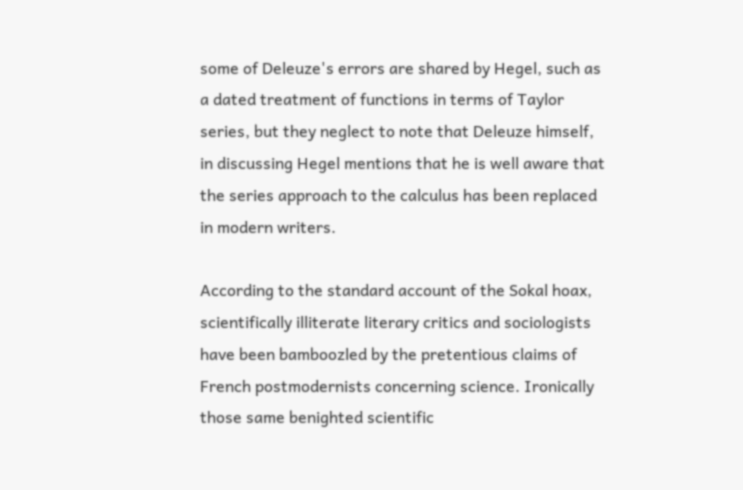some of Deleuze's errors are shared by Hegel, such as a dated treatment of functions in terms of Taylor series, but they neglect to note that Deleuze himself, in discussing Hegel mentions that he is well aware that the series approach to the calculus has been replaced in modern writers.

According to the standard account of the Sokal hoax, scientifically illiterate literary critics and sociologists have been bamboozled by the pretentious claims of French postmodernists concerning science. Ironically those same benighted scientific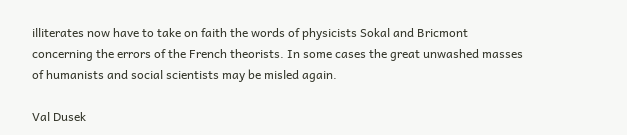illiterates now have to take on faith the words of physicists Sokal and Bricmont concerning the errors of the French theorists. In some cases the great unwashed masses of humanists and social scientists may be misled again.

Val Dusek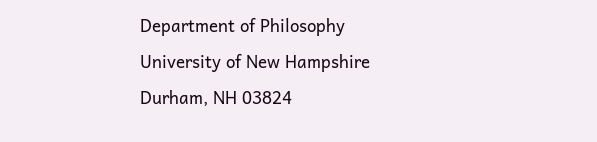Department of Philosophy
University of New Hampshire
Durham, NH 03824